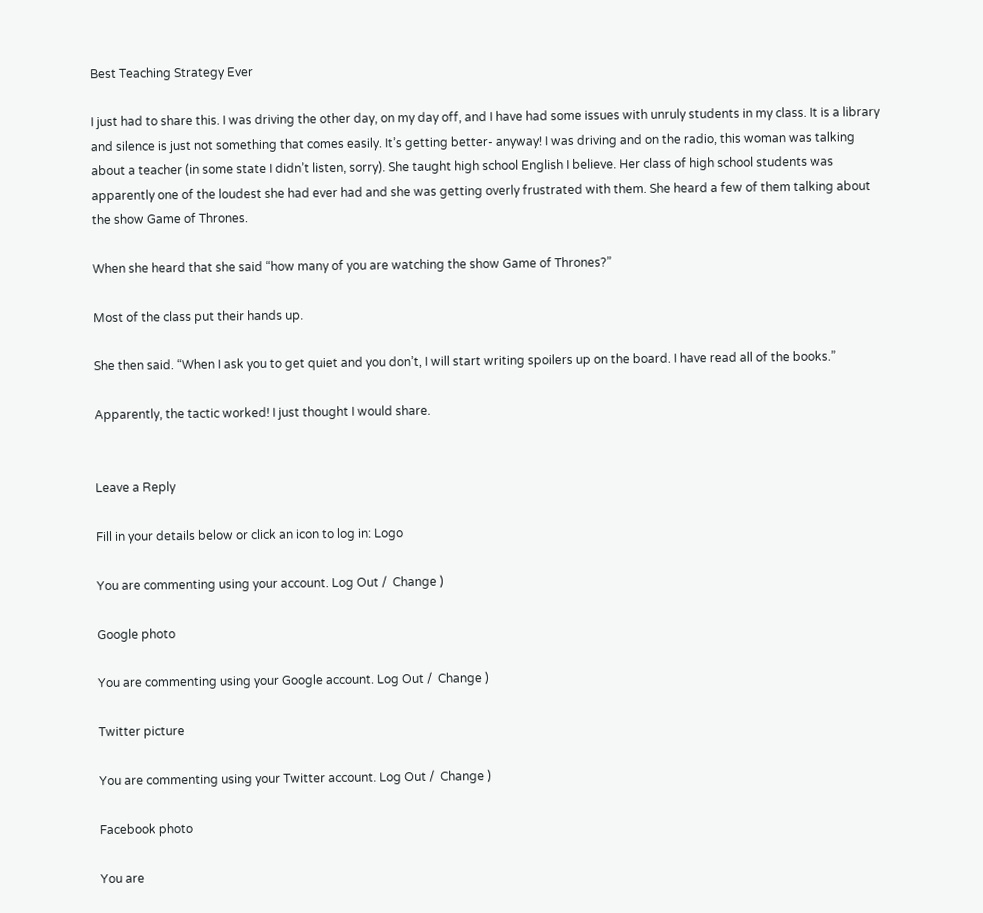Best Teaching Strategy Ever

I just had to share this. I was driving the other day, on my day off, and I have had some issues with unruly students in my class. It is a library and silence is just not something that comes easily. It’s getting better- anyway! I was driving and on the radio, this woman was talking about a teacher (in some state I didn’t listen, sorry). She taught high school English I believe. Her class of high school students was apparently one of the loudest she had ever had and she was getting overly frustrated with them. She heard a few of them talking about the show Game of Thrones.

When she heard that she said “how many of you are watching the show Game of Thrones?”

Most of the class put their hands up.

She then said. “When I ask you to get quiet and you don’t, I will start writing spoilers up on the board. I have read all of the books.”

Apparently, the tactic worked! I just thought I would share.


Leave a Reply

Fill in your details below or click an icon to log in: Logo

You are commenting using your account. Log Out /  Change )

Google photo

You are commenting using your Google account. Log Out /  Change )

Twitter picture

You are commenting using your Twitter account. Log Out /  Change )

Facebook photo

You are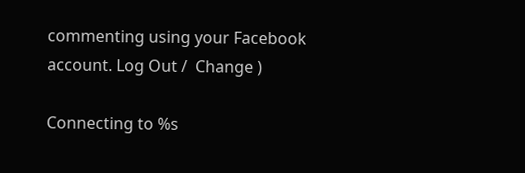commenting using your Facebook account. Log Out /  Change )

Connecting to %s